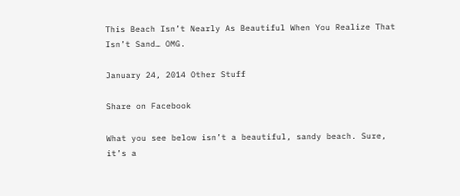This Beach Isn’t Nearly As Beautiful When You Realize That Isn’t Sand… OMG.

January 24, 2014 Other Stuff

Share on Facebook

What you see below isn’t a beautiful, sandy beach. Sure, it’s a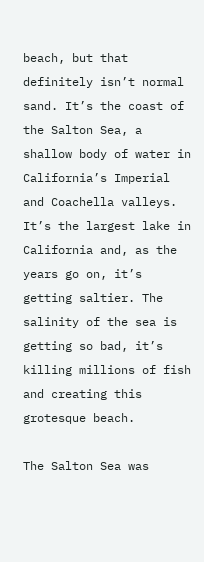beach, but that definitely isn’t normal sand. It’s the coast of the Salton Sea, a shallow body of water in California’s Imperial and Coachella valleys. It’s the largest lake in California and, as the years go on, it’s getting saltier. The salinity of the sea is getting so bad, it’s killing millions of fish and creating this grotesque beach.

The Salton Sea was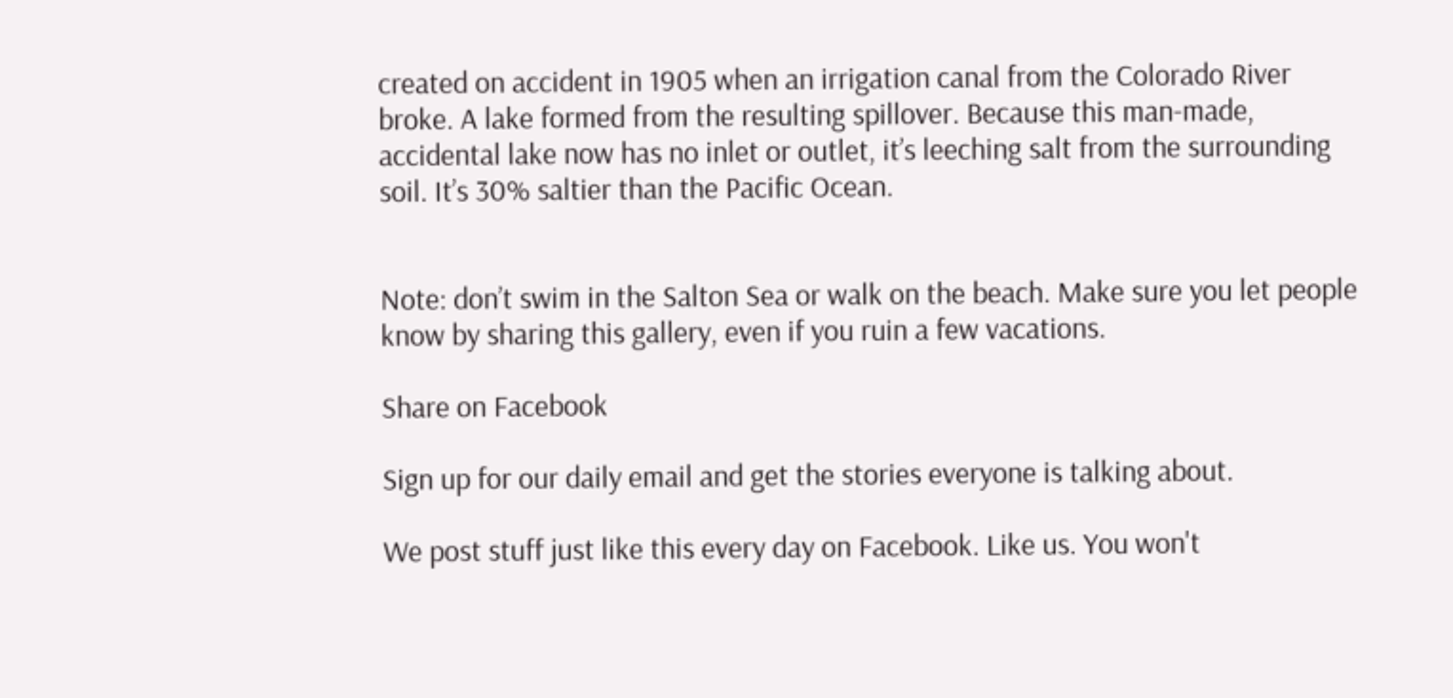created on accident in 1905 when an irrigation canal from the Colorado River broke. A lake formed from the resulting spillover. Because this man-made, accidental lake now has no inlet or outlet, it’s leeching salt from the surrounding soil. It’s 30% saltier than the Pacific Ocean.


Note: don’t swim in the Salton Sea or walk on the beach. Make sure you let people know by sharing this gallery, even if you ruin a few vacations.

Share on Facebook

Sign up for our daily email and get the stories everyone is talking about.

We post stuff just like this every day on Facebook. Like us. You won't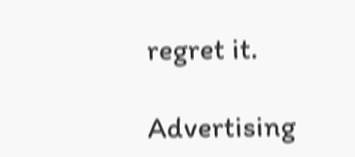regret it.

Advertising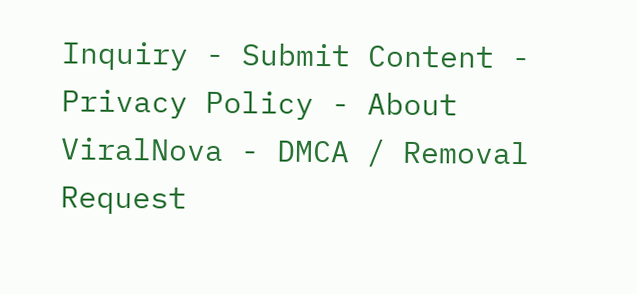Inquiry - Submit Content - Privacy Policy - About ViralNova - DMCA / Removal Request